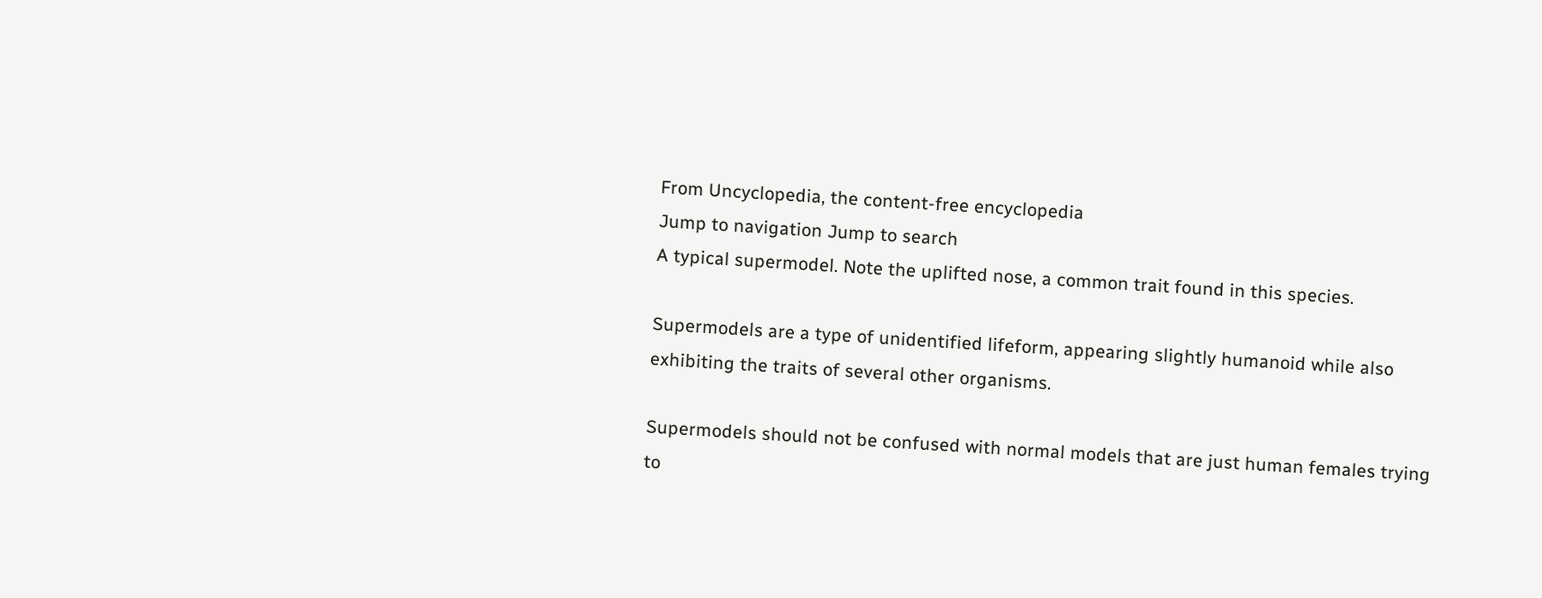From Uncyclopedia, the content-free encyclopedia
Jump to navigation Jump to search
A typical supermodel. Note the uplifted nose, a common trait found in this species.

Supermodels are a type of unidentified lifeform, appearing slightly humanoid while also exhibiting the traits of several other organisms.

Supermodels should not be confused with normal models that are just human females trying to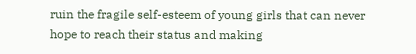ruin the fragile self-esteem of young girls that can never hope to reach their status and making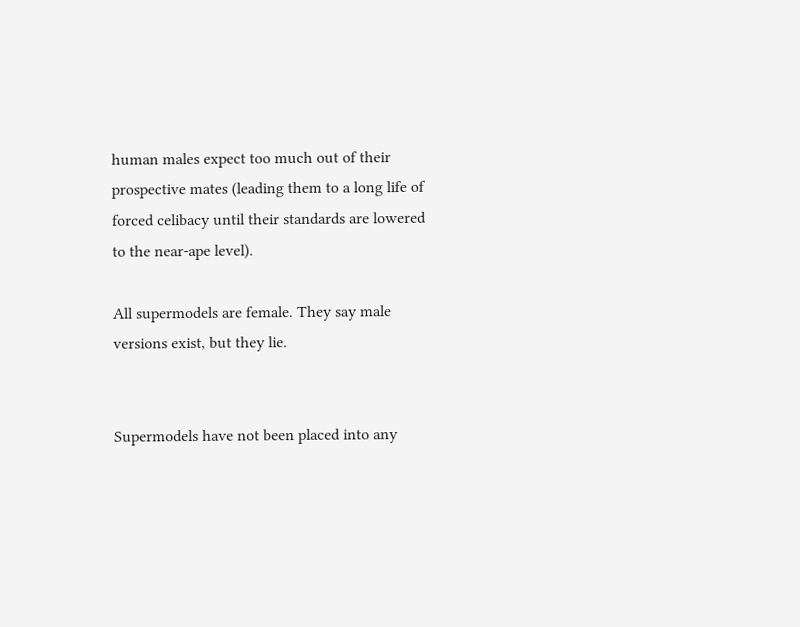human males expect too much out of their prospective mates (leading them to a long life of forced celibacy until their standards are lowered to the near-ape level).

All supermodels are female. They say male versions exist, but they lie.


Supermodels have not been placed into any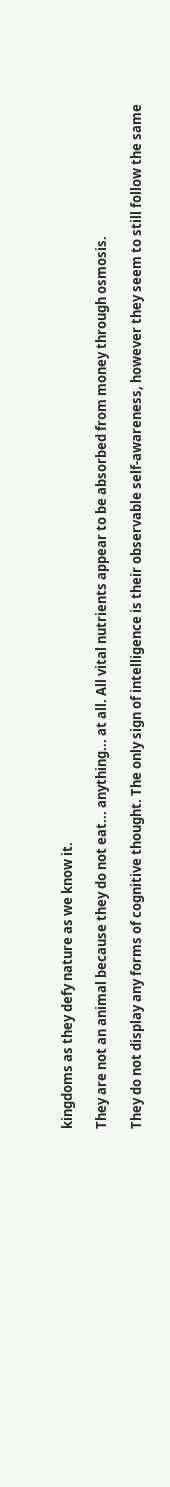kingdoms as they defy nature as we know it.

They are not an animal because they do not eat... anything... at all. All vital nutrients appear to be absorbed from money through osmosis.

They do not display any forms of cognitive thought. The only sign of intelligence is their observable self-awareness, however they seem to still follow the same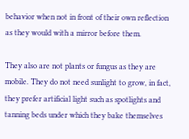behavior when not in front of their own reflection as they would with a mirror before them.

They also are not plants or fungus as they are mobile. They do not need sunlight to grow, in fact, they prefer artificial light such as spotlights and tanning beds under which they bake themselves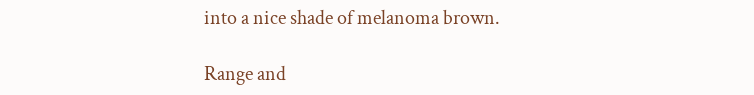into a nice shade of melanoma brown.

Range and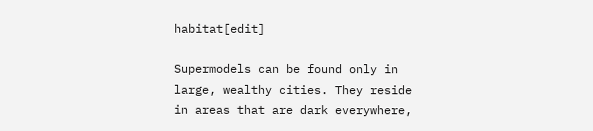habitat[edit]

Supermodels can be found only in large, wealthy cities. They reside in areas that are dark everywhere,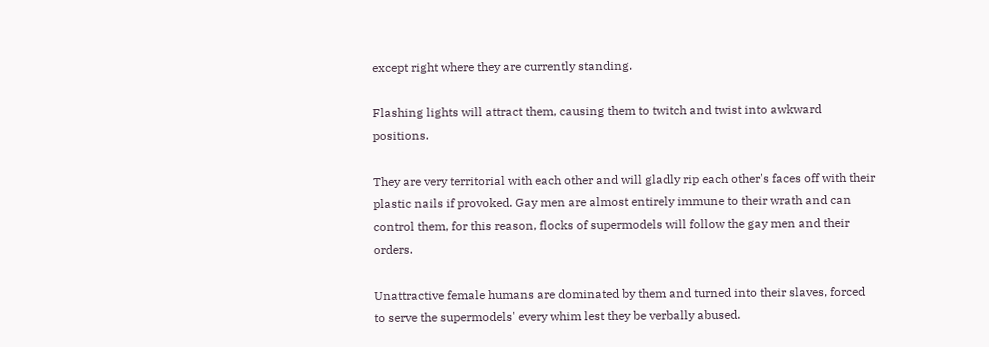except right where they are currently standing.

Flashing lights will attract them, causing them to twitch and twist into awkward positions.

They are very territorial with each other and will gladly rip each other's faces off with their plastic nails if provoked. Gay men are almost entirely immune to their wrath and can control them, for this reason, flocks of supermodels will follow the gay men and their orders.

Unattractive female humans are dominated by them and turned into their slaves, forced to serve the supermodels' every whim lest they be verbally abused.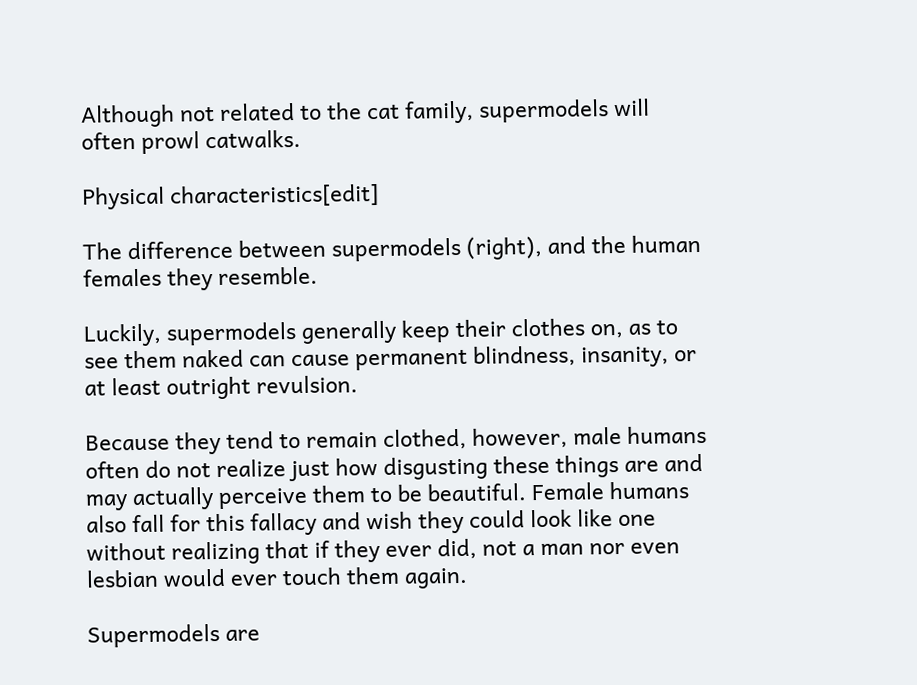Although not related to the cat family, supermodels will often prowl catwalks.

Physical characteristics[edit]

The difference between supermodels (right), and the human females they resemble.

Luckily, supermodels generally keep their clothes on, as to see them naked can cause permanent blindness, insanity, or at least outright revulsion.

Because they tend to remain clothed, however, male humans often do not realize just how disgusting these things are and may actually perceive them to be beautiful. Female humans also fall for this fallacy and wish they could look like one without realizing that if they ever did, not a man nor even lesbian would ever touch them again.

Supermodels are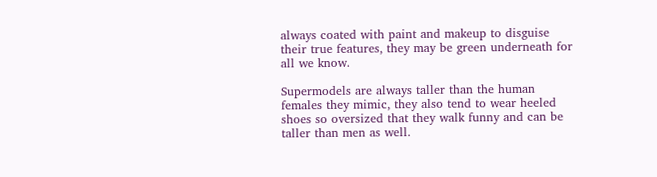always coated with paint and makeup to disguise their true features, they may be green underneath for all we know.

Supermodels are always taller than the human females they mimic, they also tend to wear heeled shoes so oversized that they walk funny and can be taller than men as well.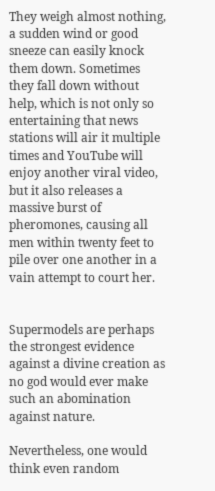They weigh almost nothing, a sudden wind or good sneeze can easily knock them down. Sometimes they fall down without help, which is not only so entertaining that news stations will air it multiple times and YouTube will enjoy another viral video, but it also releases a massive burst of pheromones, causing all men within twenty feet to pile over one another in a vain attempt to court her.


Supermodels are perhaps the strongest evidence against a divine creation as no god would ever make such an abomination against nature.

Nevertheless, one would think even random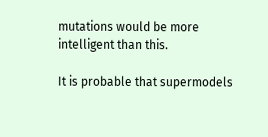mutations would be more intelligent than this.

It is probable that supermodels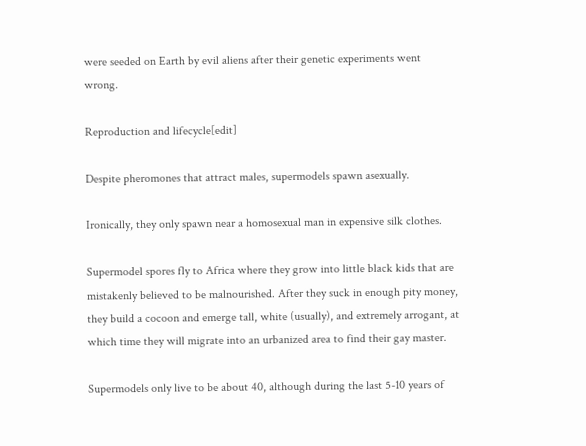were seeded on Earth by evil aliens after their genetic experiments went wrong.

Reproduction and lifecycle[edit]

Despite pheromones that attract males, supermodels spawn asexually.

Ironically, they only spawn near a homosexual man in expensive silk clothes.

Supermodel spores fly to Africa where they grow into little black kids that are mistakenly believed to be malnourished. After they suck in enough pity money, they build a cocoon and emerge tall, white (usually), and extremely arrogant, at which time they will migrate into an urbanized area to find their gay master.

Supermodels only live to be about 40, although during the last 5-10 years of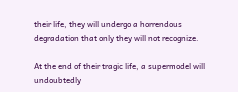their life, they will undergo a horrendous degradation that only they will not recognize.

At the end of their tragic life, a supermodel will undoubtedly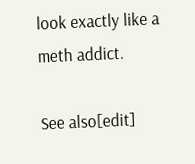look exactly like a meth addict.

See also[edit]